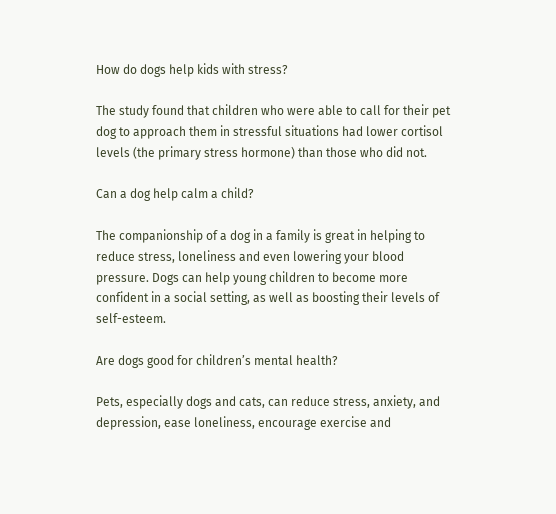How do dogs help kids with stress?

The study found that children who were able to call for their pet dog to approach them in stressful situations had lower cortisol levels (the primary stress hormone) than those who did not.

Can a dog help calm a child?

The companionship of a dog in a family is great in helping to reduce stress, loneliness and even lowering your blood pressure. Dogs can help young children to become more confident in a social setting, as well as boosting their levels of self-esteem.

Are dogs good for children’s mental health?

Pets, especially dogs and cats, can reduce stress, anxiety, and depression, ease loneliness, encourage exercise and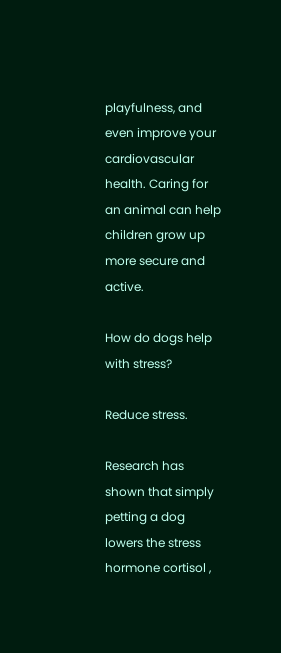playfulness, and even improve your cardiovascular health. Caring for an animal can help children grow up more secure and active.

How do dogs help with stress?

Reduce stress.

Research has shown that simply petting a dog lowers the stress hormone cortisol ,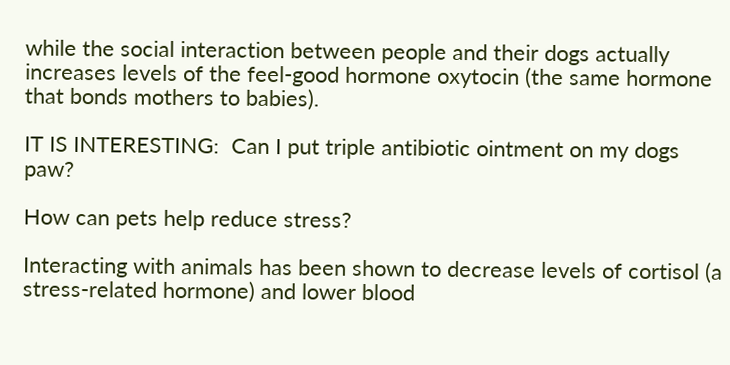while the social interaction between people and their dogs actually increases levels of the feel-good hormone oxytocin (the same hormone that bonds mothers to babies).

IT IS INTERESTING:  Can I put triple antibiotic ointment on my dogs paw?

How can pets help reduce stress?

Interacting with animals has been shown to decrease levels of cortisol (a stress-related hormone) and lower blood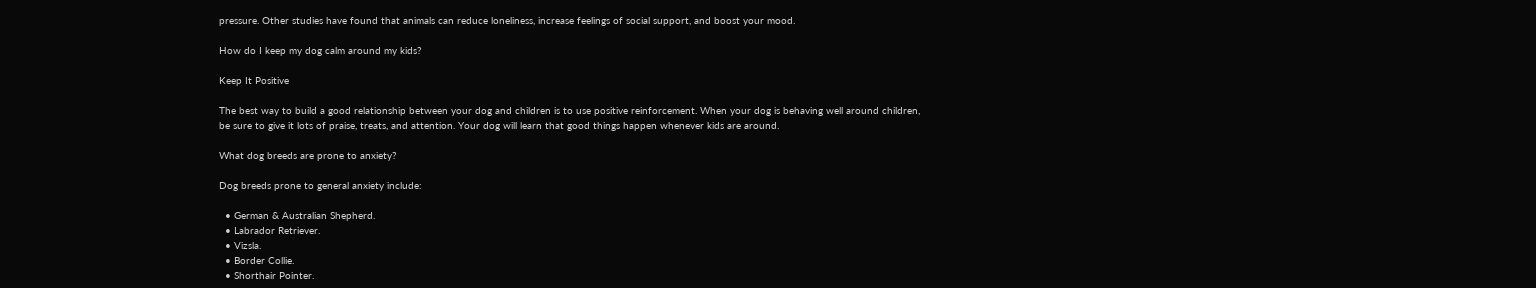pressure. Other studies have found that animals can reduce loneliness, increase feelings of social support, and boost your mood.

How do I keep my dog calm around my kids?

Keep It Positive

The best way to build a good relationship between your dog and children is to use positive reinforcement. When your dog is behaving well around children, be sure to give it lots of praise, treats, and attention. Your dog will learn that good things happen whenever kids are around.

What dog breeds are prone to anxiety?

Dog breeds prone to general anxiety include:

  • German & Australian Shepherd.
  • Labrador Retriever.
  • Vizsla.
  • Border Collie.
  • Shorthair Pointer.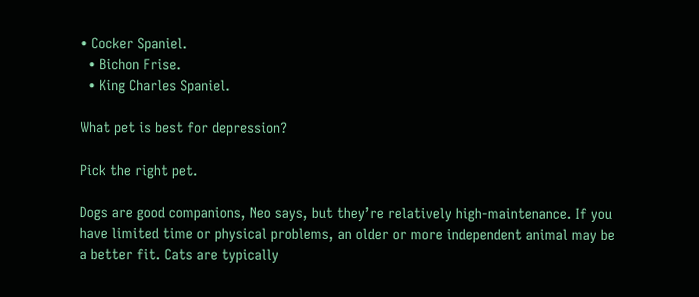• Cocker Spaniel.
  • Bichon Frise.
  • King Charles Spaniel.

What pet is best for depression?

Pick the right pet.

Dogs are good companions, Neo says, but they’re relatively high-maintenance. If you have limited time or physical problems, an older or more independent animal may be a better fit. Cats are typically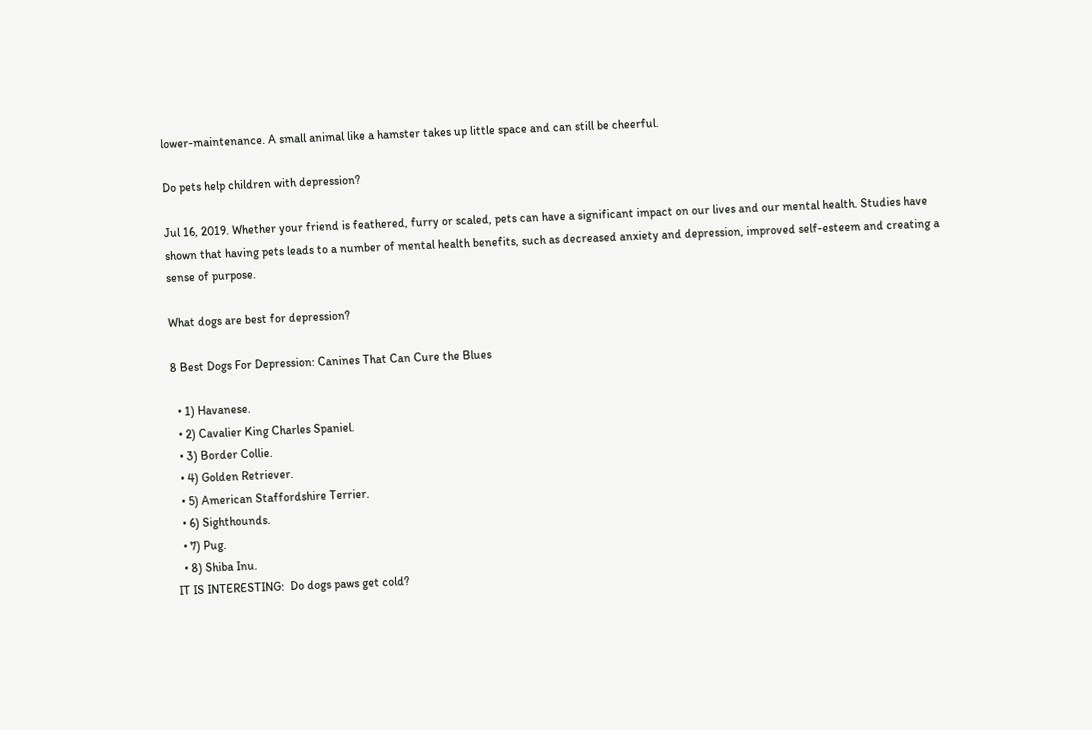lower-maintenance. A small animal like a hamster takes up little space and can still be cheerful.

Do pets help children with depression?

Jul 16, 2019. Whether your friend is feathered, furry or scaled, pets can have a significant impact on our lives and our mental health. Studies have shown that having pets leads to a number of mental health benefits, such as decreased anxiety and depression, improved self-esteem and creating a sense of purpose.

What dogs are best for depression?

8 Best Dogs For Depression: Canines That Can Cure the Blues

  • 1) Havanese.
  • 2) Cavalier King Charles Spaniel.
  • 3) Border Collie.
  • 4) Golden Retriever.
  • 5) American Staffordshire Terrier.
  • 6) Sighthounds.
  • 7) Pug.
  • 8) Shiba Inu.
IT IS INTERESTING:  Do dogs paws get cold?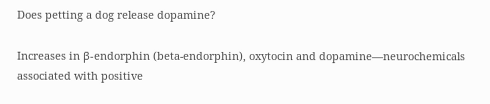Does petting a dog release dopamine?

Increases in β-endorphin (beta-endorphin), oxytocin and dopamine—neurochemicals associated with positive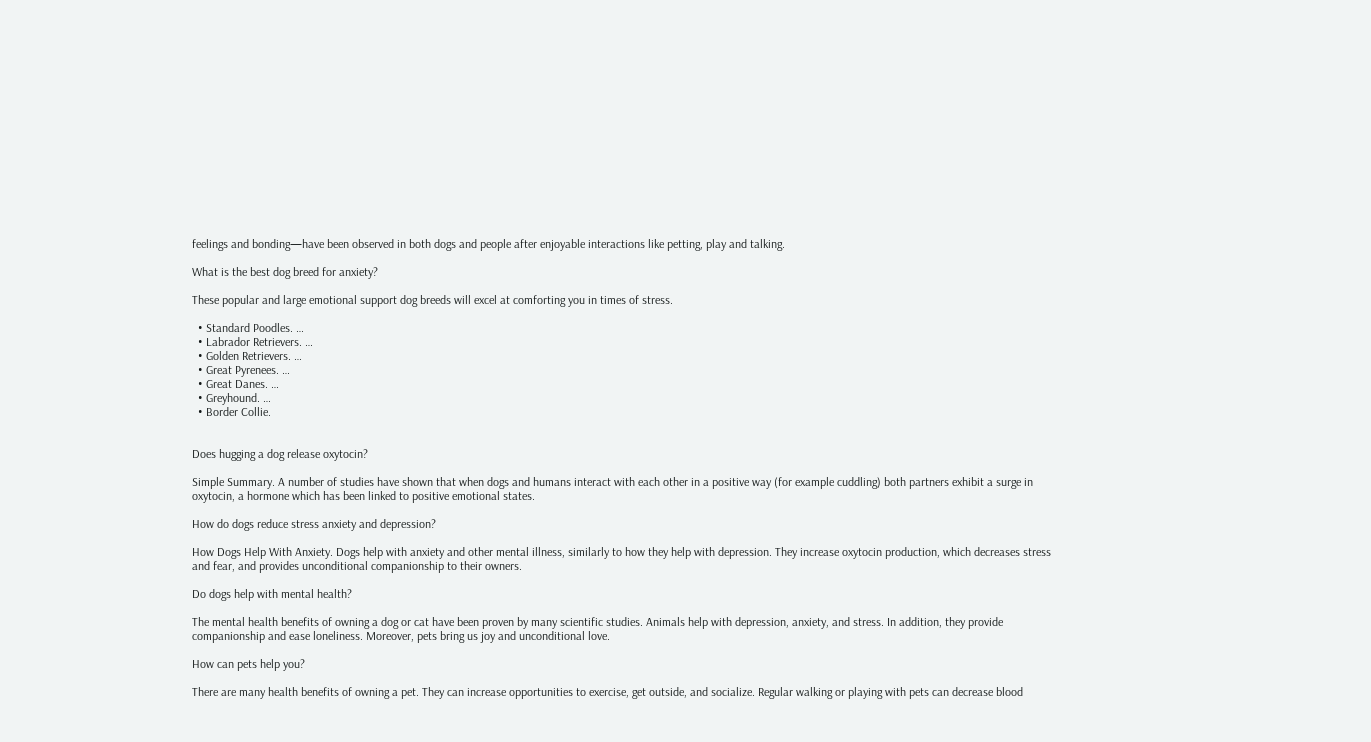feelings and bonding—have been observed in both dogs and people after enjoyable interactions like petting, play and talking.

What is the best dog breed for anxiety?

These popular and large emotional support dog breeds will excel at comforting you in times of stress.

  • Standard Poodles. …
  • Labrador Retrievers. …
  • Golden Retrievers. …
  • Great Pyrenees. …
  • Great Danes. …
  • Greyhound. …
  • Border Collie.


Does hugging a dog release oxytocin?

Simple Summary. A number of studies have shown that when dogs and humans interact with each other in a positive way (for example cuddling) both partners exhibit a surge in oxytocin, a hormone which has been linked to positive emotional states.

How do dogs reduce stress anxiety and depression?

How Dogs Help With Anxiety. Dogs help with anxiety and other mental illness, similarly to how they help with depression. They increase oxytocin production, which decreases stress and fear, and provides unconditional companionship to their owners.

Do dogs help with mental health?

The mental health benefits of owning a dog or cat have been proven by many scientific studies. Animals help with depression, anxiety, and stress. In addition, they provide companionship and ease loneliness. Moreover, pets bring us joy and unconditional love.

How can pets help you?

There are many health benefits of owning a pet. They can increase opportunities to exercise, get outside, and socialize. Regular walking or playing with pets can decrease blood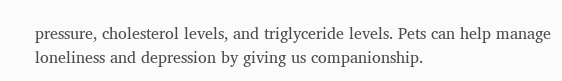pressure, cholesterol levels, and triglyceride levels. Pets can help manage loneliness and depression by giving us companionship.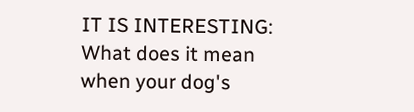IT IS INTERESTING:  What does it mean when your dog's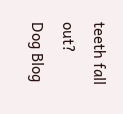teeth fall out?
Dog Blog